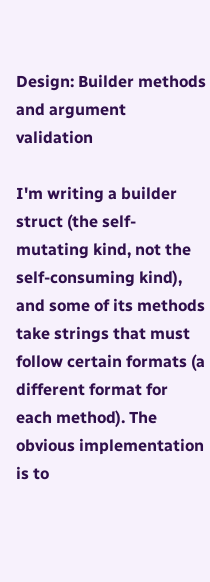Design: Builder methods and argument validation

I'm writing a builder struct (the self-mutating kind, not the self-consuming kind), and some of its methods take strings that must follow certain formats (a different format for each method). The obvious implementation is to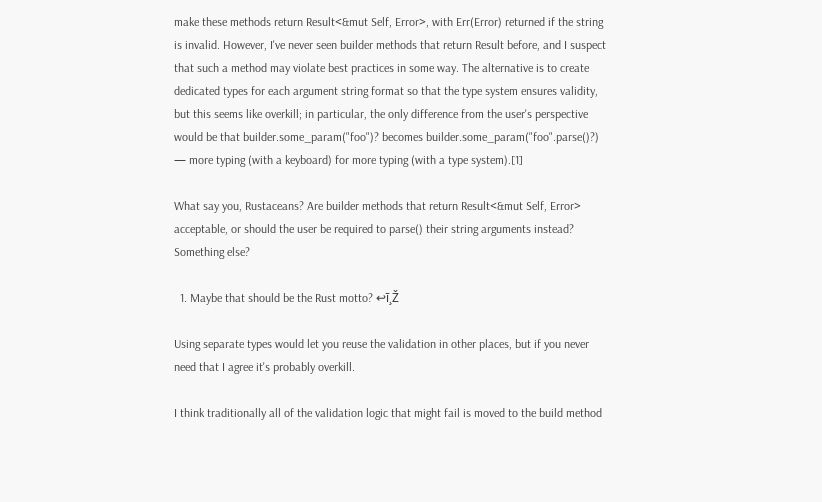make these methods return Result<&mut Self, Error>, with Err(Error) returned if the string is invalid. However, I've never seen builder methods that return Result before, and I suspect that such a method may violate best practices in some way. The alternative is to create dedicated types for each argument string format so that the type system ensures validity, but this seems like overkill; in particular, the only difference from the user's perspective would be that builder.some_param("foo")? becomes builder.some_param("foo".parse()?) — more typing (with a keyboard) for more typing (with a type system).[1]

What say you, Rustaceans? Are builder methods that return Result<&mut Self, Error> acceptable, or should the user be required to parse() their string arguments instead? Something else?

  1. Maybe that should be the Rust motto? ↩ī¸Ž

Using separate types would let you reuse the validation in other places, but if you never need that I agree it's probably overkill.

I think traditionally all of the validation logic that might fail is moved to the build method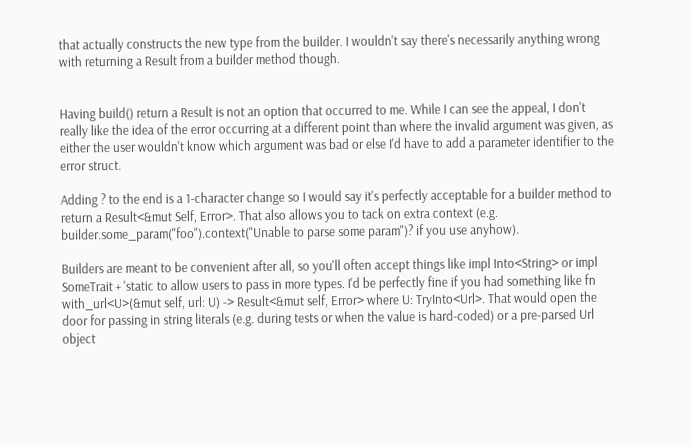that actually constructs the new type from the builder. I wouldn't say there's necessarily anything wrong with returning a Result from a builder method though.


Having build() return a Result is not an option that occurred to me. While I can see the appeal, I don't really like the idea of the error occurring at a different point than where the invalid argument was given, as either the user wouldn't know which argument was bad or else I'd have to add a parameter identifier to the error struct.

Adding ? to the end is a 1-character change so I would say it's perfectly acceptable for a builder method to return a Result<&mut Self, Error>. That also allows you to tack on extra context (e.g. builder.some_param("foo").context("Unable to parse some param")? if you use anyhow).

Builders are meant to be convenient after all, so you'll often accept things like impl Into<String> or impl SomeTrait + 'static to allow users to pass in more types. I'd be perfectly fine if you had something like fn with_url<U>(&mut self, url: U) -> Result<&mut self, Error> where U: TryInto<Url>. That would open the door for passing in string literals (e.g. during tests or when the value is hard-coded) or a pre-parsed Url object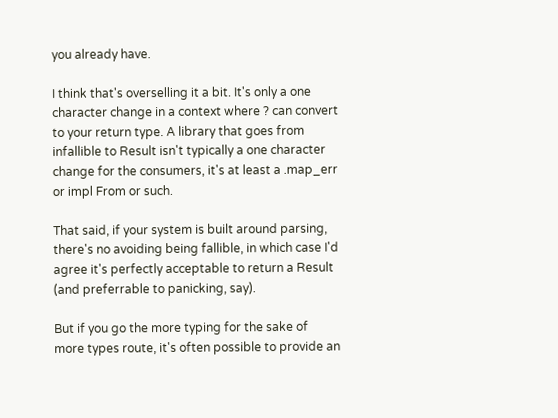you already have.

I think that's overselling it a bit. It's only a one character change in a context where ? can convert to your return type. A library that goes from infallible to Result isn't typically a one character change for the consumers, it's at least a .map_err or impl From or such.

That said, if your system is built around parsing, there's no avoiding being fallible, in which case I'd agree it's perfectly acceptable to return a Result (and preferrable to panicking, say).

But if you go the more typing for the sake of more types route, it's often possible to provide an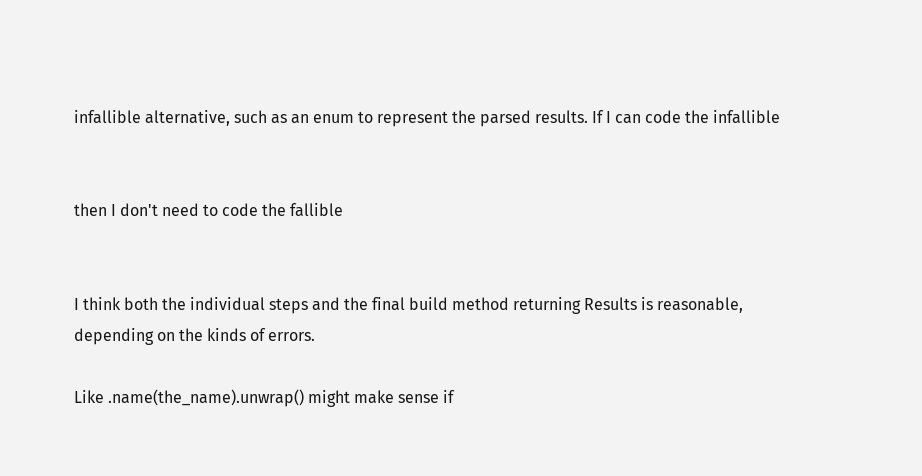infallible alternative, such as an enum to represent the parsed results. If I can code the infallible


then I don't need to code the fallible


I think both the individual steps and the final build method returning Results is reasonable, depending on the kinds of errors.

Like .name(the_name).unwrap() might make sense if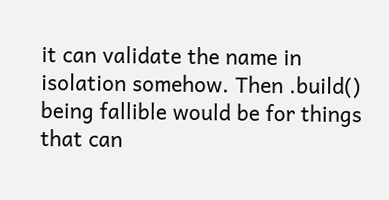it can validate the name in isolation somehow. Then .build() being fallible would be for things that can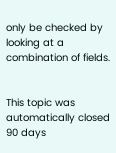only be checked by looking at a combination of fields.


This topic was automatically closed 90 days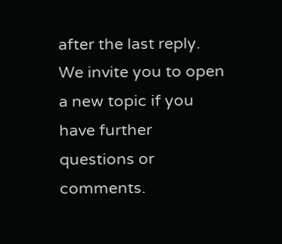after the last reply. We invite you to open a new topic if you have further questions or comments.